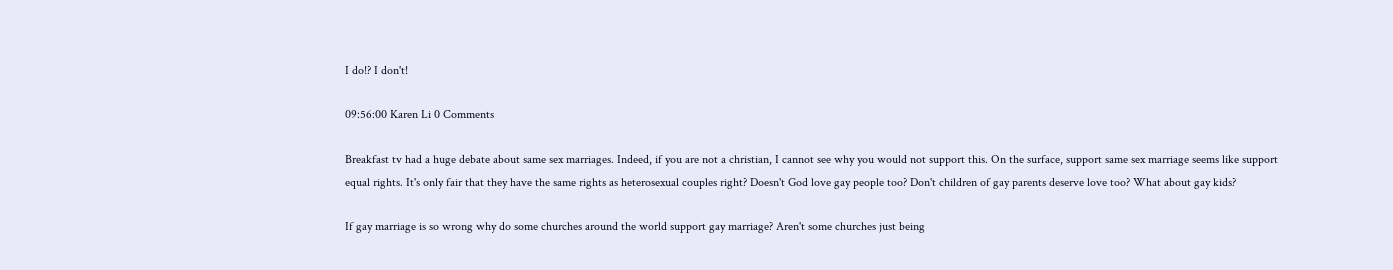I do!? I don't!

09:56:00 Karen Li 0 Comments

Breakfast tv had a huge debate about same sex marriages. Indeed, if you are not a christian, I cannot see why you would not support this. On the surface, support same sex marriage seems like support equal rights. It's only fair that they have the same rights as heterosexual couples right? Doesn't God love gay people too? Don't children of gay parents deserve love too? What about gay kids?

If gay marriage is so wrong why do some churches around the world support gay marriage? Aren't some churches just being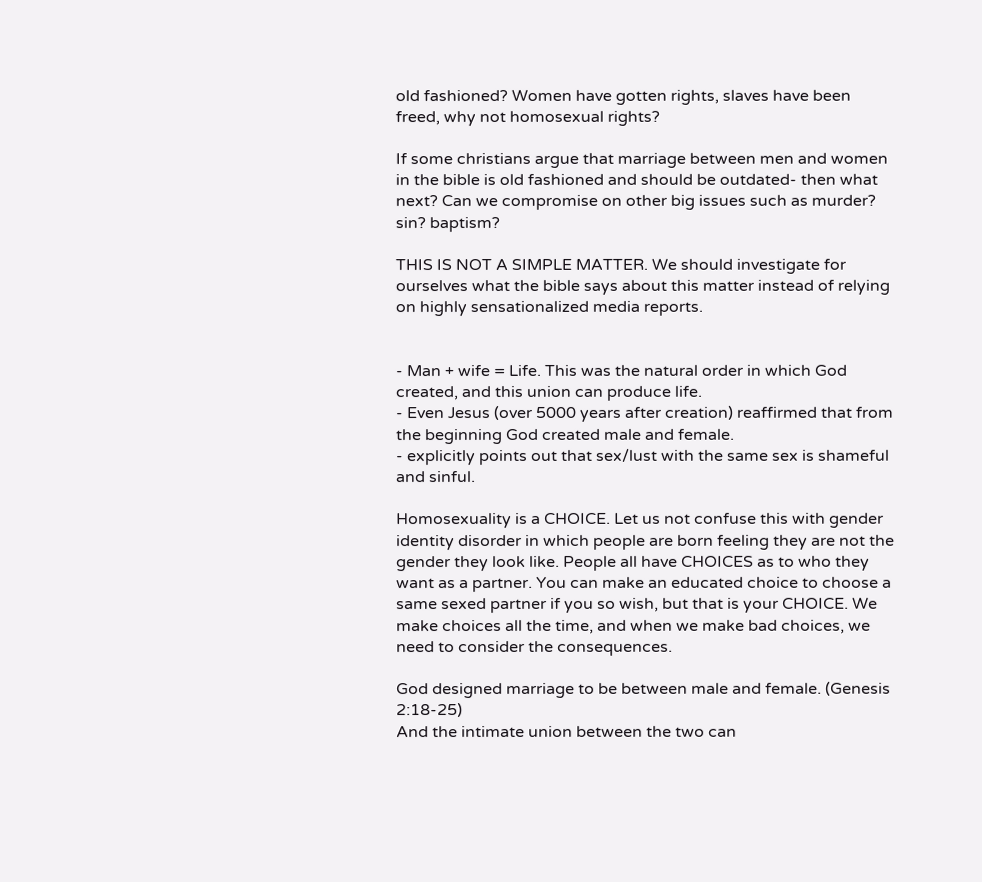old fashioned? Women have gotten rights, slaves have been freed, why not homosexual rights?

If some christians argue that marriage between men and women in the bible is old fashioned and should be outdated- then what next? Can we compromise on other big issues such as murder? sin? baptism?

THIS IS NOT A SIMPLE MATTER. We should investigate for ourselves what the bible says about this matter instead of relying on highly sensationalized media reports.


- Man + wife = Life. This was the natural order in which God created, and this union can produce life.
- Even Jesus (over 5000 years after creation) reaffirmed that from the beginning God created male and female.
- explicitly points out that sex/lust with the same sex is shameful and sinful.

Homosexuality is a CHOICE. Let us not confuse this with gender identity disorder in which people are born feeling they are not the gender they look like. People all have CHOICES as to who they want as a partner. You can make an educated choice to choose a same sexed partner if you so wish, but that is your CHOICE. We make choices all the time, and when we make bad choices, we need to consider the consequences.

God designed marriage to be between male and female. (Genesis 2:18-25)
And the intimate union between the two can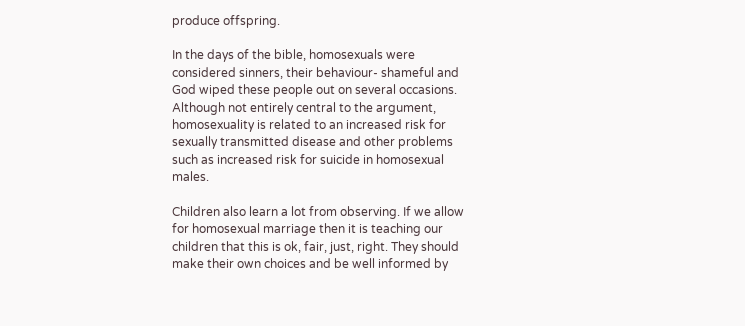produce offspring.

In the days of the bible, homosexuals were considered sinners, their behaviour- shameful and God wiped these people out on several occasions. Although not entirely central to the argument, homosexuality is related to an increased risk for sexually transmitted disease and other problems such as increased risk for suicide in homosexual males.

Children also learn a lot from observing. If we allow for homosexual marriage then it is teaching our children that this is ok, fair, just, right. They should make their own choices and be well informed by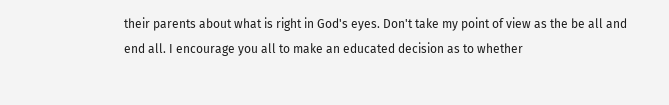their parents about what is right in God's eyes. Don't take my point of view as the be all and end all. I encourage you all to make an educated decision as to whether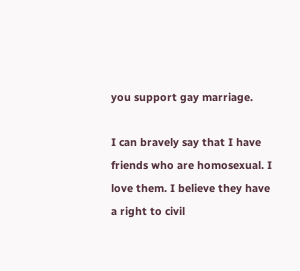you support gay marriage.

I can bravely say that I have friends who are homosexual. I love them. I believe they have a right to civil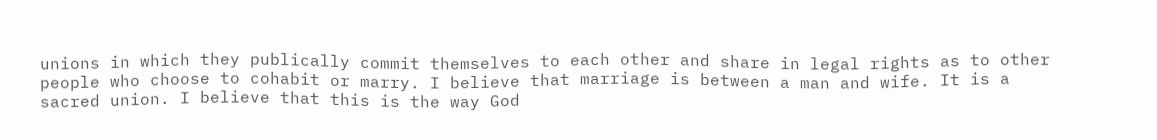unions in which they publically commit themselves to each other and share in legal rights as to other people who choose to cohabit or marry. I believe that marriage is between a man and wife. It is a sacred union. I believe that this is the way God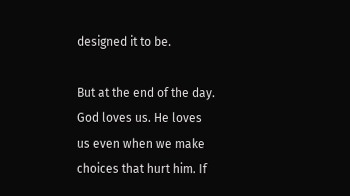designed it to be.

But at the end of the day. God loves us. He loves us even when we make choices that hurt him. If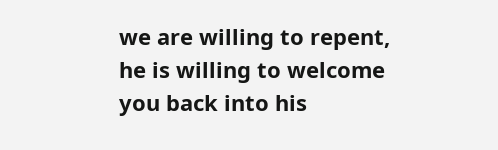we are willing to repent, he is willing to welcome you back into his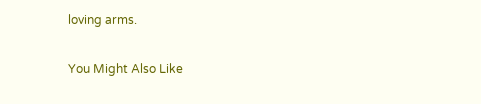loving arms.

You Might Also Like